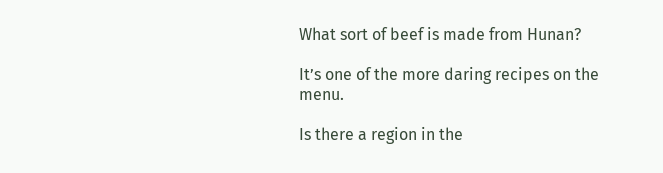What sort of beef is made from Hunan?

It’s one of the more daring recipes on the menu.

Is there a region in the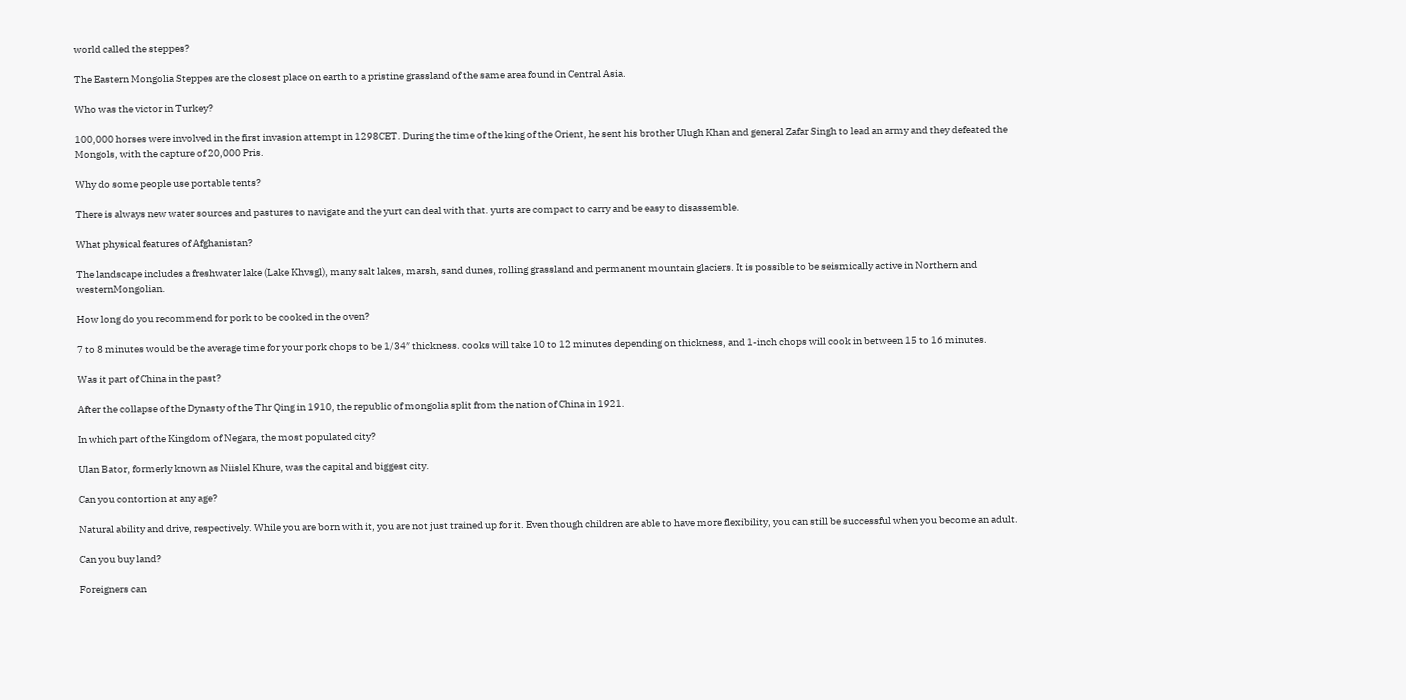world called the steppes?

The Eastern Mongolia Steppes are the closest place on earth to a pristine grassland of the same area found in Central Asia.

Who was the victor in Turkey?

100,000 horses were involved in the first invasion attempt in 1298CET. During the time of the king of the Orient, he sent his brother Ulugh Khan and general Zafar Singh to lead an army and they defeated the Mongols, with the capture of 20,000 Pris.

Why do some people use portable tents?

There is always new water sources and pastures to navigate and the yurt can deal with that. yurts are compact to carry and be easy to disassemble.

What physical features of Afghanistan?

The landscape includes a freshwater lake (Lake Khvsgl), many salt lakes, marsh, sand dunes, rolling grassland and permanent mountain glaciers. It is possible to be seismically active in Northern and westernMongolian.

How long do you recommend for pork to be cooked in the oven?

7 to 8 minutes would be the average time for your pork chops to be 1/34″ thickness. cooks will take 10 to 12 minutes depending on thickness, and 1-inch chops will cook in between 15 to 16 minutes.

Was it part of China in the past?

After the collapse of the Dynasty of the Thr Qing in 1910, the republic of mongolia split from the nation of China in 1921.

In which part of the Kingdom of Negara, the most populated city?

Ulan Bator, formerly known as Niislel Khure, was the capital and biggest city.

Can you contortion at any age?

Natural ability and drive, respectively. While you are born with it, you are not just trained up for it. Even though children are able to have more flexibility, you can still be successful when you become an adult.

Can you buy land?

Foreigners can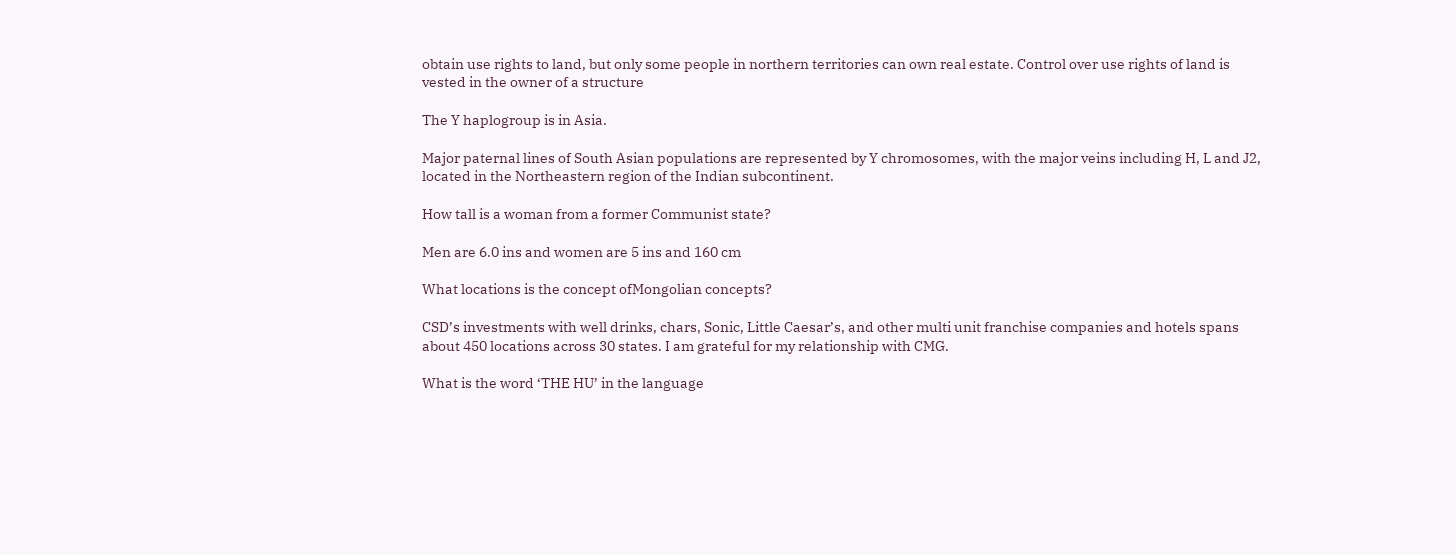obtain use rights to land, but only some people in northern territories can own real estate. Control over use rights of land is vested in the owner of a structure

The Y haplogroup is in Asia.

Major paternal lines of South Asian populations are represented by Y chromosomes, with the major veins including H, L and J2, located in the Northeastern region of the Indian subcontinent.

How tall is a woman from a former Communist state?

Men are 6.0 ins and women are 5 ins and 160 cm

What locations is the concept ofMongolian concepts?

CSD’s investments with well drinks, chars, Sonic, Little Caesar’s, and other multi unit franchise companies and hotels spans about 450 locations across 30 states. I am grateful for my relationship with CMG.

What is the word ‘THE HU’ in the language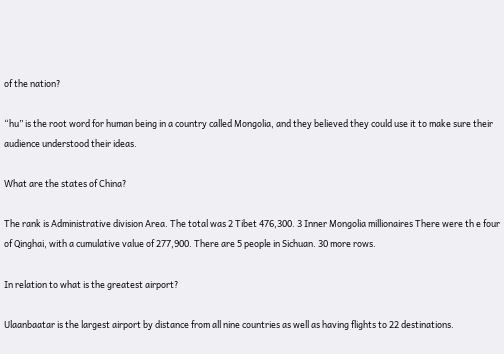of the nation?

“hu” is the root word for human being in a country called Mongolia, and they believed they could use it to make sure their audience understood their ideas.

What are the states of China?

The rank is Administrative division Area. The total was 2 Tibet 476,300. 3 Inner Mongolia millionaires There were th e four of Qinghai, with a cumulative value of 277,900. There are 5 people in Sichuan. 30 more rows.

In relation to what is the greatest airport?

Ulaanbaatar is the largest airport by distance from all nine countries as well as having flights to 22 destinations.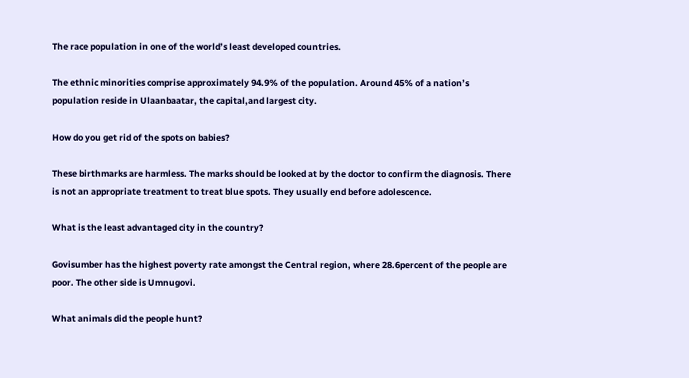The race population in one of the world’s least developed countries.

The ethnic minorities comprise approximately 94.9% of the population. Around 45% of a nation’s population reside in Ulaanbaatar, the capital,and largest city.

How do you get rid of the spots on babies?

These birthmarks are harmless. The marks should be looked at by the doctor to confirm the diagnosis. There is not an appropriate treatment to treat blue spots. They usually end before adolescence.

What is the least advantaged city in the country?

Govisumber has the highest poverty rate amongst the Central region, where 28.6percent of the people are poor. The other side is Umnugovi.

What animals did the people hunt?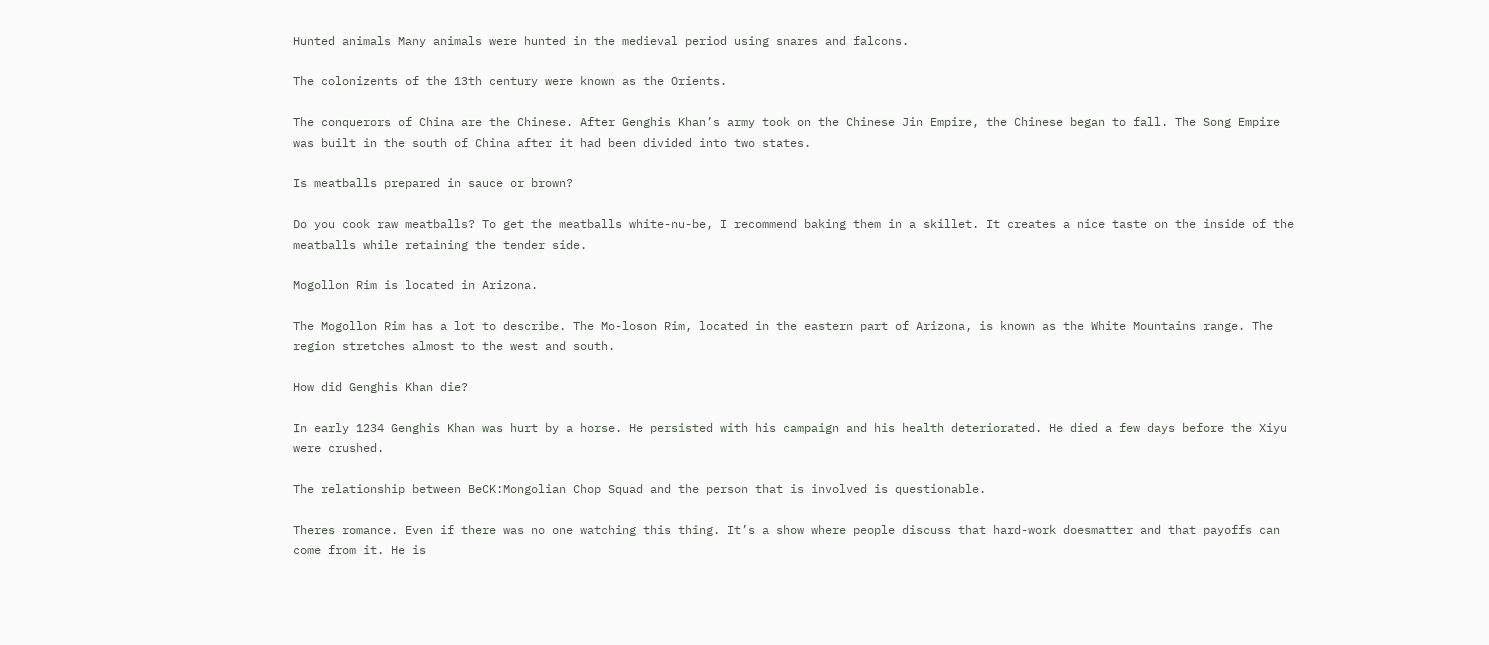Hunted animals Many animals were hunted in the medieval period using snares and falcons.

The colonizents of the 13th century were known as the Orients.

The conquerors of China are the Chinese. After Genghis Khan’s army took on the Chinese Jin Empire, the Chinese began to fall. The Song Empire was built in the south of China after it had been divided into two states.

Is meatballs prepared in sauce or brown?

Do you cook raw meatballs? To get the meatballs white-nu-be, I recommend baking them in a skillet. It creates a nice taste on the inside of the meatballs while retaining the tender side.

Mogollon Rim is located in Arizona.

The Mogollon Rim has a lot to describe. The Mo-loson Rim, located in the eastern part of Arizona, is known as the White Mountains range. The region stretches almost to the west and south.

How did Genghis Khan die?

In early 1234 Genghis Khan was hurt by a horse. He persisted with his campaign and his health deteriorated. He died a few days before the Xiyu were crushed.

The relationship between BeCK:Mongolian Chop Squad and the person that is involved is questionable.

Theres romance. Even if there was no one watching this thing. It’s a show where people discuss that hard-work doesmatter and that payoffs can come from it. He is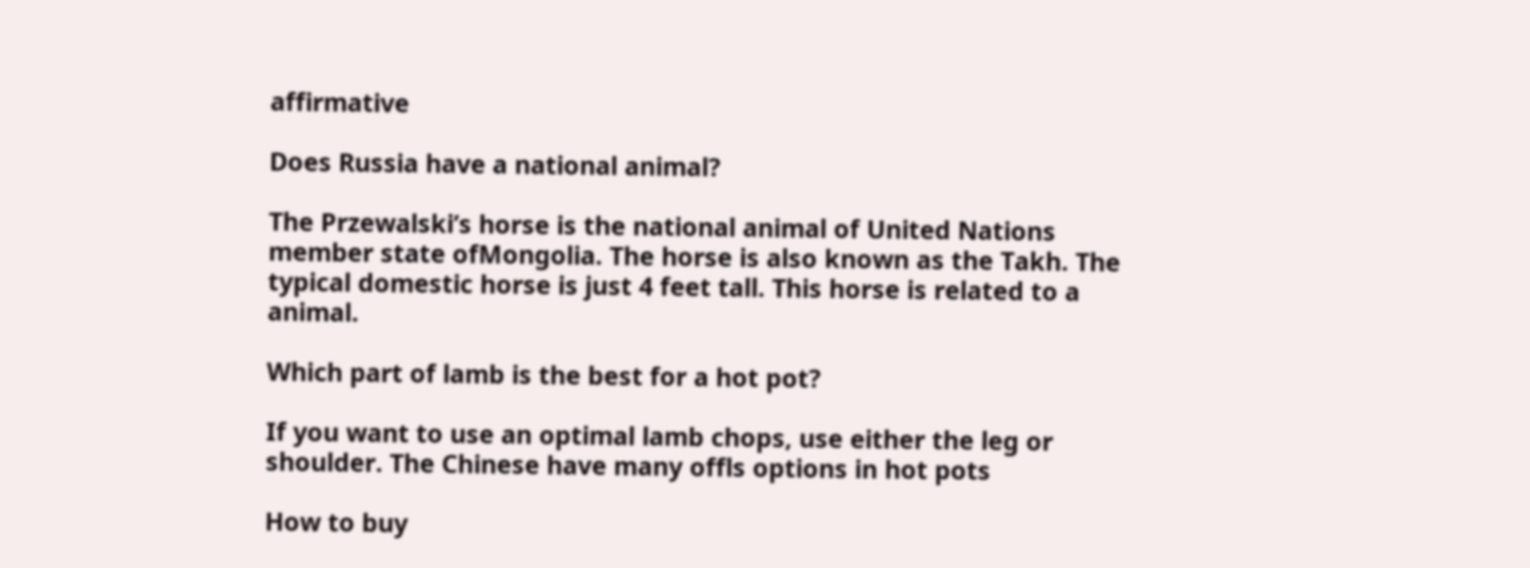affirmative

Does Russia have a national animal?

The Przewalski’s horse is the national animal of United Nations member state ofMongolia. The horse is also known as the Takh. The typical domestic horse is just 4 feet tall. This horse is related to a animal.

Which part of lamb is the best for a hot pot?

If you want to use an optimal lamb chops, use either the leg or shoulder. The Chinese have many offls options in hot pots

How to buy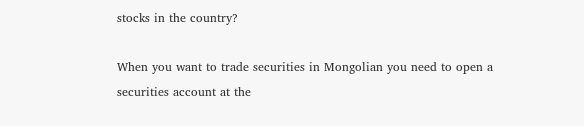stocks in the country?

When you want to trade securities in Mongolian you need to open a securities account at the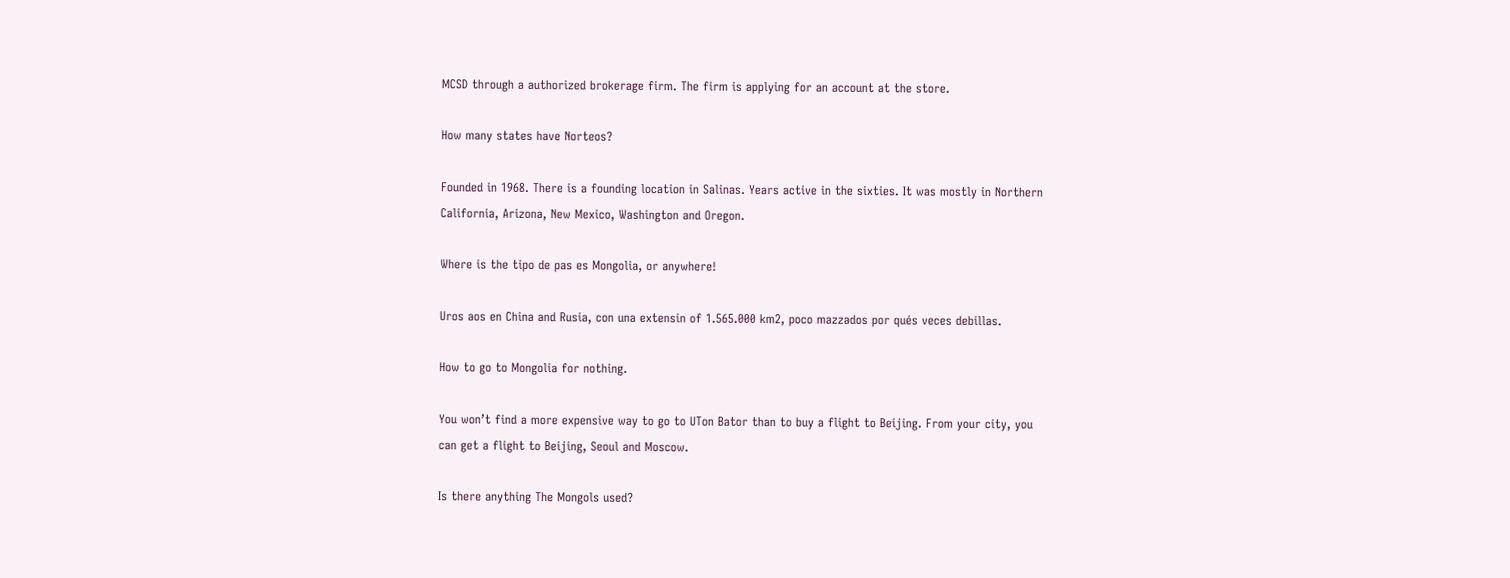MCSD through a authorized brokerage firm. The firm is applying for an account at the store.

How many states have Norteos?

Founded in 1968. There is a founding location in Salinas. Years active in the sixties. It was mostly in Northern California, Arizona, New Mexico, Washington and Oregon.

Where is the tipo de pas es Mongolia, or anywhere!

Uros aos en China and Rusia, con una extensin of 1.565.000 km2, poco mazzados por qués veces debillas.

How to go to Mongolia for nothing.

You won’t find a more expensive way to go to UTon Bator than to buy a flight to Beijing. From your city, you can get a flight to Beijing, Seoul and Moscow.

Is there anything The Mongols used?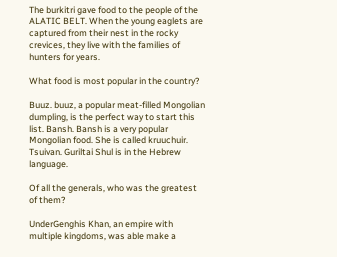The burkitri gave food to the people of the ALATIC BELT. When the young eaglets are captured from their nest in the rocky crevices, they live with the families of hunters for years.

What food is most popular in the country?

Buuz. buuz, a popular meat-filled Mongolian dumpling, is the perfect way to start this list. Bansh. Bansh is a very popular Mongolian food. She is called kruuchuir. Tsuivan. Guriltai Shul is in the Hebrew language.

Of all the generals, who was the greatest of them?

UnderGenghis Khan, an empire with multiple kingdoms, was able make a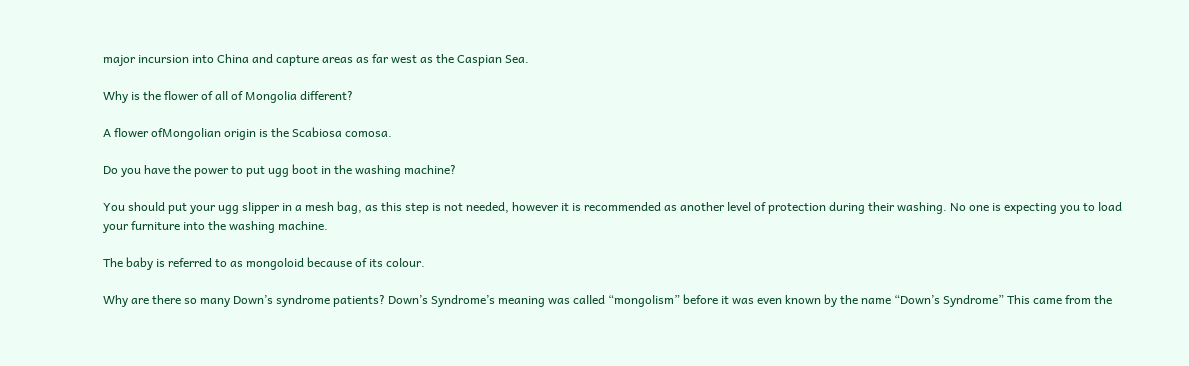major incursion into China and capture areas as far west as the Caspian Sea.

Why is the flower of all of Mongolia different?

A flower ofMongolian origin is the Scabiosa comosa.

Do you have the power to put ugg boot in the washing machine?

You should put your ugg slipper in a mesh bag, as this step is not needed, however it is recommended as another level of protection during their washing. No one is expecting you to load your furniture into the washing machine.

The baby is referred to as mongoloid because of its colour.

Why are there so many Down’s syndrome patients? Down’s Syndrome’s meaning was called “mongolism” before it was even known by the name “Down’s Syndrome” This came from the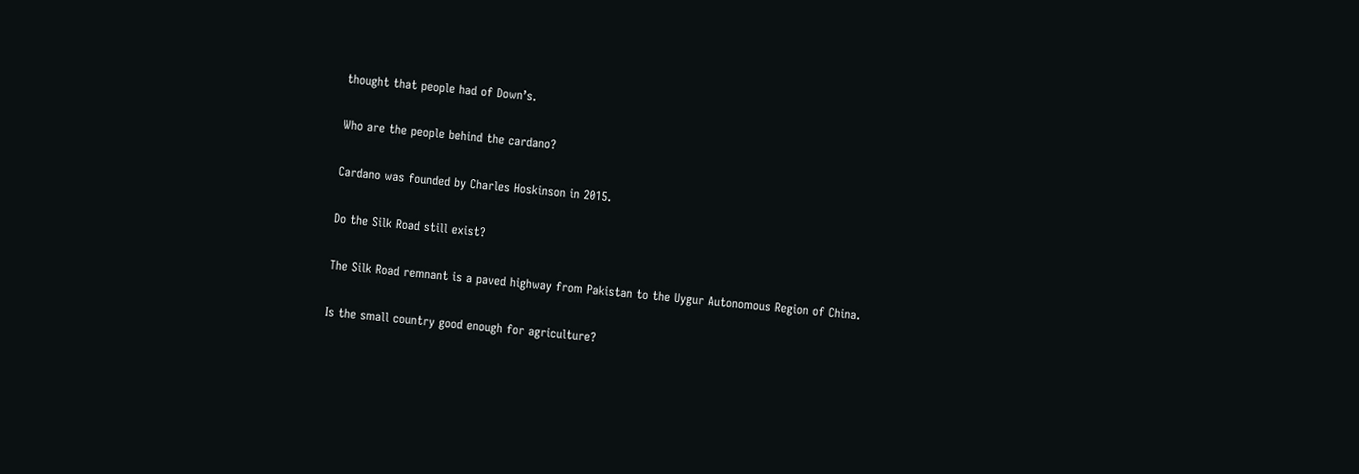thought that people had of Down’s.

Who are the people behind the cardano?

Cardano was founded by Charles Hoskinson in 2015.

Do the Silk Road still exist?

The Silk Road remnant is a paved highway from Pakistan to the Uygur Autonomous Region of China.

Is the small country good enough for agriculture?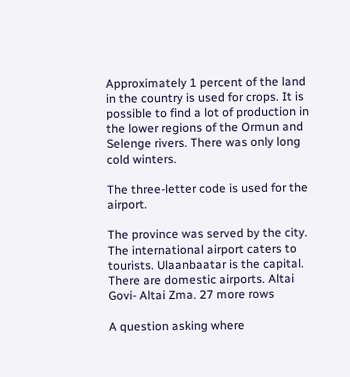Approximately 1 percent of the land in the country is used for crops. It is possible to find a lot of production in the lower regions of the Ormun and Selenge rivers. There was only long cold winters.

The three-letter code is used for the airport.

The province was served by the city. The international airport caters to tourists. Ulaanbaatar is the capital. There are domestic airports. Altai Govi- Altai Zma. 27 more rows

A question asking where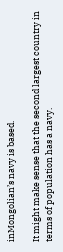inMongolian’s navy is based.

It might make sense that the second largest country in terms of population has a navy.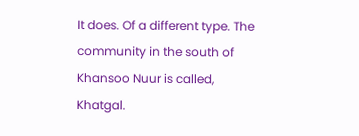It does. Of a different type. The community in the south of Khansoo Nuur is called, Khatgal.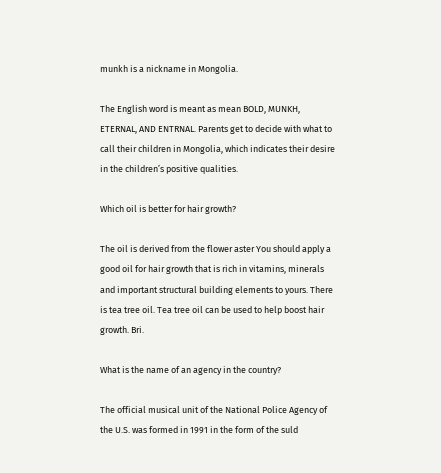munkh is a nickname in Mongolia.

The English word is meant as mean BOLD, MUNKH, ETERNAL, AND ENTRNAL. Parents get to decide with what to call their children in Mongolia, which indicates their desire in the children’s positive qualities.

Which oil is better for hair growth?

The oil is derived from the flower aster You should apply a good oil for hair growth that is rich in vitamins, minerals and important structural building elements to yours. There is tea tree oil. Tea tree oil can be used to help boost hair growth. Bri.

What is the name of an agency in the country?

The official musical unit of the National Police Agency of the U.S. was formed in 1991 in the form of the suld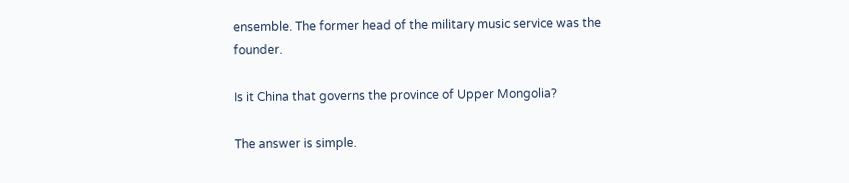ensemble. The former head of the military music service was the founder.

Is it China that governs the province of Upper Mongolia?

The answer is simple.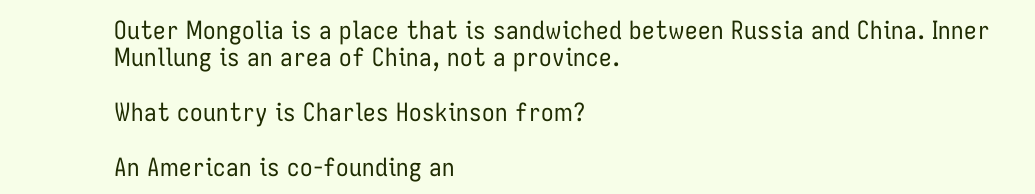Outer Mongolia is a place that is sandwiched between Russia and China. Inner Munllung is an area of China, not a province.

What country is Charles Hoskinson from?

An American is co-founding an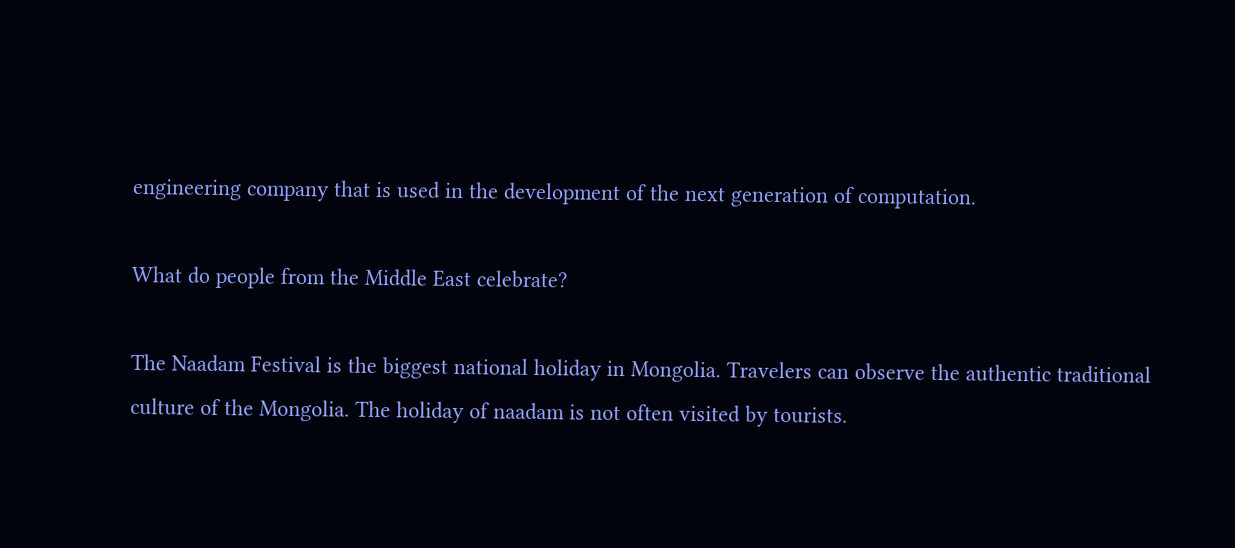engineering company that is used in the development of the next generation of computation.

What do people from the Middle East celebrate?

The Naadam Festival is the biggest national holiday in Mongolia. Travelers can observe the authentic traditional culture of the Mongolia. The holiday of naadam is not often visited by tourists.